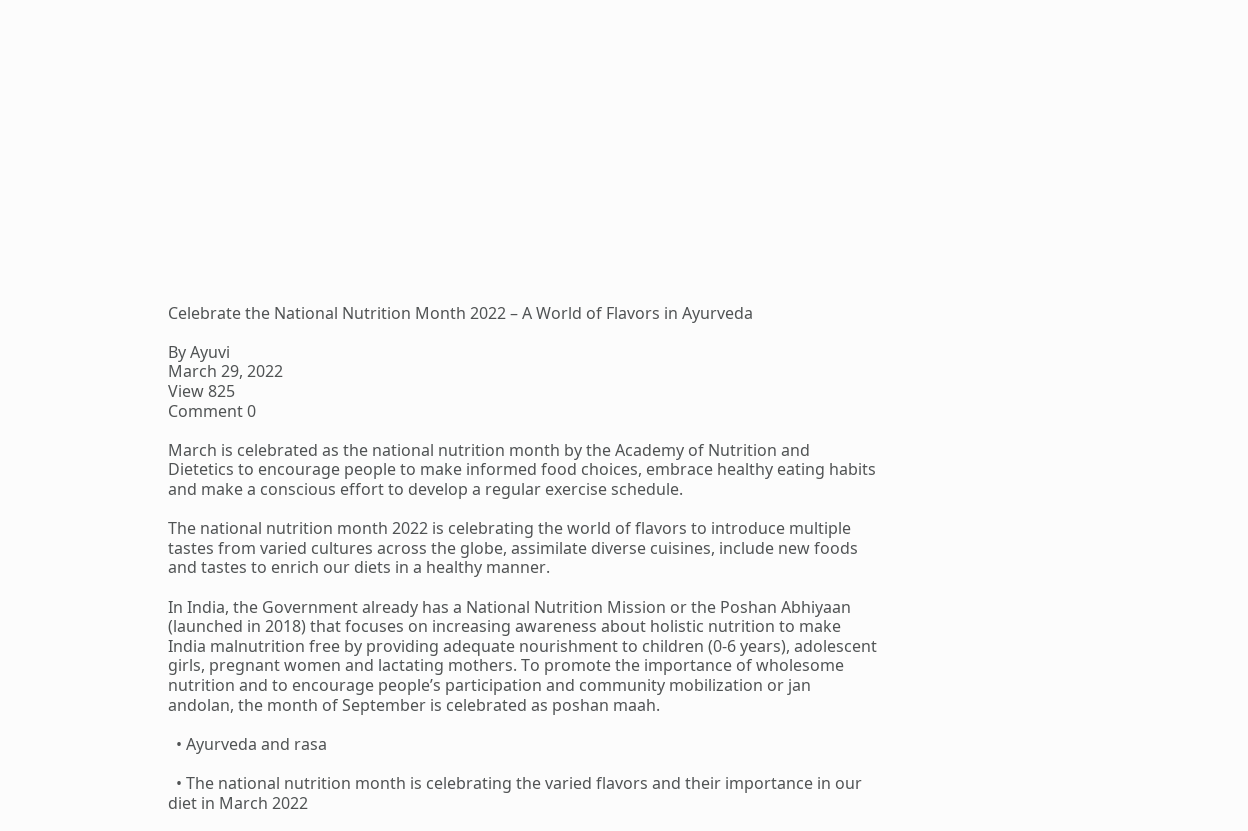Celebrate the National Nutrition Month 2022 – A World of Flavors in Ayurveda

By Ayuvi
March 29, 2022
View 825
Comment 0

March is celebrated as the national nutrition month by the Academy of Nutrition and Dietetics to encourage people to make informed food choices, embrace healthy eating habits and make a conscious effort to develop a regular exercise schedule.

The national nutrition month 2022 is celebrating the world of flavors to introduce multiple tastes from varied cultures across the globe, assimilate diverse cuisines, include new foods and tastes to enrich our diets in a healthy manner.

In India, the Government already has a National Nutrition Mission or the Poshan Abhiyaan (launched in 2018) that focuses on increasing awareness about holistic nutrition to make India malnutrition free by providing adequate nourishment to children (0-6 years), adolescent girls, pregnant women and lactating mothers. To promote the importance of wholesome nutrition and to encourage people’s participation and community mobilization or jan andolan, the month of September is celebrated as poshan maah.

  • Ayurveda and rasa

  • The national nutrition month is celebrating the varied flavors and their importance in our diet in March 2022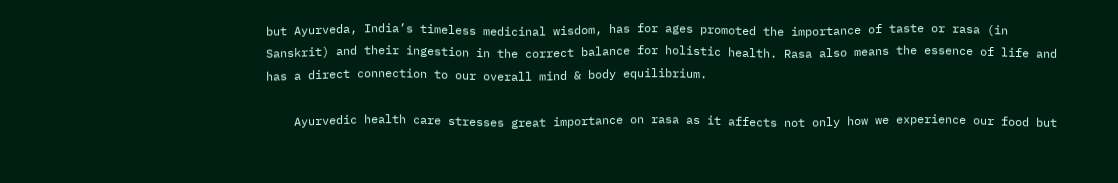but Ayurveda, India’s timeless medicinal wisdom, has for ages promoted the importance of taste or rasa (in Sanskrit) and their ingestion in the correct balance for holistic health. Rasa also means the essence of life and has a direct connection to our overall mind & body equilibrium.

    Ayurvedic health care stresses great importance on rasa as it affects not only how we experience our food but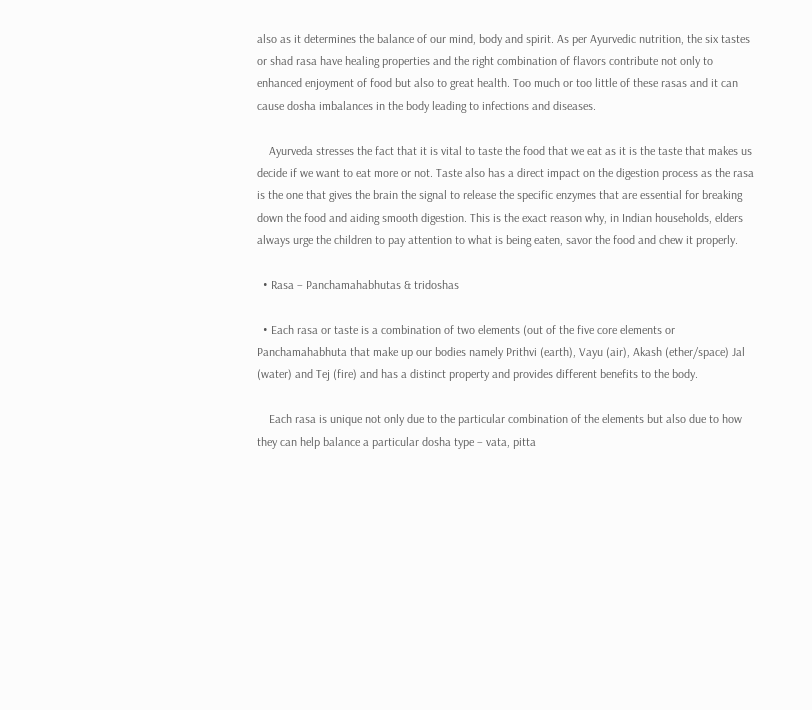also as it determines the balance of our mind, body and spirit. As per Ayurvedic nutrition, the six tastes or shad rasa have healing properties and the right combination of flavors contribute not only to enhanced enjoyment of food but also to great health. Too much or too little of these rasas and it can cause dosha imbalances in the body leading to infections and diseases.

    Ayurveda stresses the fact that it is vital to taste the food that we eat as it is the taste that makes us decide if we want to eat more or not. Taste also has a direct impact on the digestion process as the rasa is the one that gives the brain the signal to release the specific enzymes that are essential for breaking down the food and aiding smooth digestion. This is the exact reason why, in Indian households, elders always urge the children to pay attention to what is being eaten, savor the food and chew it properly.

  • Rasa – Panchamahabhutas & tridoshas

  • Each rasa or taste is a combination of two elements (out of the five core elements or Panchamahabhuta that make up our bodies namely Prithvi (earth), Vayu (air), Akash (ether/space) Jal (water) and Tej (fire) and has a distinct property and provides different benefits to the body.

    Each rasa is unique not only due to the particular combination of the elements but also due to how they can help balance a particular dosha type – vata, pitta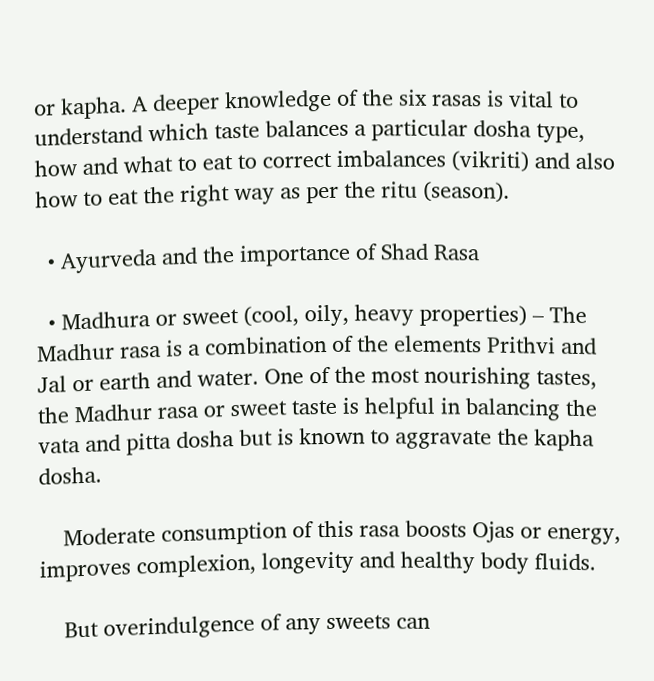or kapha. A deeper knowledge of the six rasas is vital to understand which taste balances a particular dosha type, how and what to eat to correct imbalances (vikriti) and also how to eat the right way as per the ritu (season).

  • Ayurveda and the importance of Shad Rasa

  • Madhura or sweet (cool, oily, heavy properties) – The Madhur rasa is a combination of the elements Prithvi and Jal or earth and water. One of the most nourishing tastes, the Madhur rasa or sweet taste is helpful in balancing the vata and pitta dosha but is known to aggravate the kapha dosha.

    Moderate consumption of this rasa boosts Ojas or energy, improves complexion, longevity and healthy body fluids.

    But overindulgence of any sweets can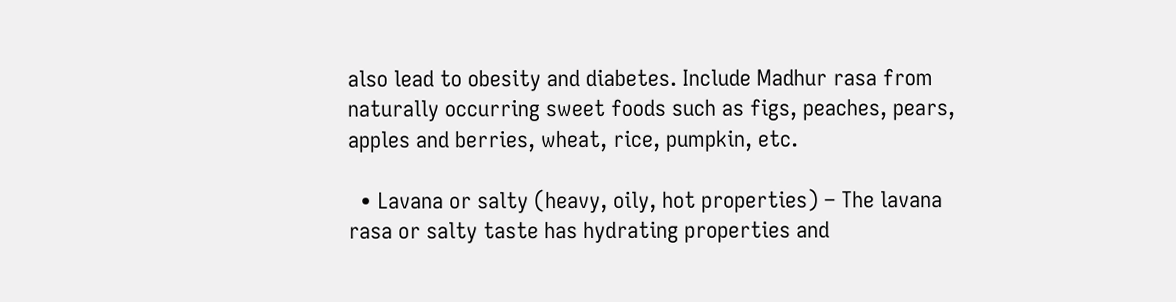also lead to obesity and diabetes. Include Madhur rasa from naturally occurring sweet foods such as figs, peaches, pears, apples and berries, wheat, rice, pumpkin, etc.

  • Lavana or salty (heavy, oily, hot properties) – The lavana rasa or salty taste has hydrating properties and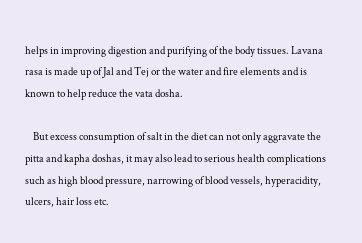helps in improving digestion and purifying of the body tissues. Lavana rasa is made up of Jal and Tej or the water and fire elements and is known to help reduce the vata dosha.

    But excess consumption of salt in the diet can not only aggravate the pitta and kapha doshas, it may also lead to serious health complications such as high blood pressure, narrowing of blood vessels, hyperacidity, ulcers, hair loss etc.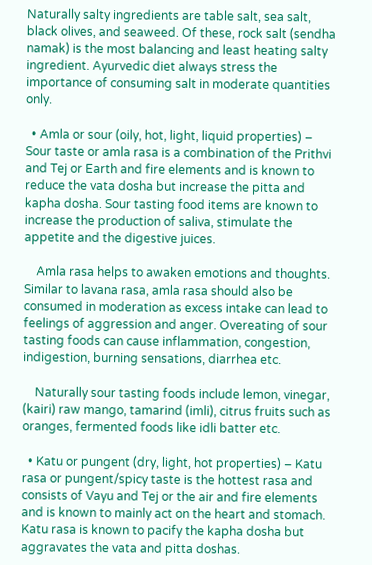Naturally salty ingredients are table salt, sea salt, black olives, and seaweed. Of these, rock salt (sendha namak) is the most balancing and least heating salty ingredient. Ayurvedic diet always stress the importance of consuming salt in moderate quantities only.

  • Amla or sour (oily, hot, light, liquid properties) – Sour taste or amla rasa is a combination of the Prithvi and Tej or Earth and fire elements and is known to reduce the vata dosha but increase the pitta and kapha dosha. Sour tasting food items are known to increase the production of saliva, stimulate the appetite and the digestive juices.

    Amla rasa helps to awaken emotions and thoughts. Similar to lavana rasa, amla rasa should also be consumed in moderation as excess intake can lead to feelings of aggression and anger. Overeating of sour tasting foods can cause inflammation, congestion, indigestion, burning sensations, diarrhea etc.

    Naturally sour tasting foods include lemon, vinegar, (kairi) raw mango, tamarind (imli), citrus fruits such as oranges, fermented foods like idli batter etc.

  • Katu or pungent (dry, light, hot properties) – Katu rasa or pungent/spicy taste is the hottest rasa and consists of Vayu and Tej or the air and fire elements and is known to mainly act on the heart and stomach. Katu rasa is known to pacify the kapha dosha but aggravates the vata and pitta doshas.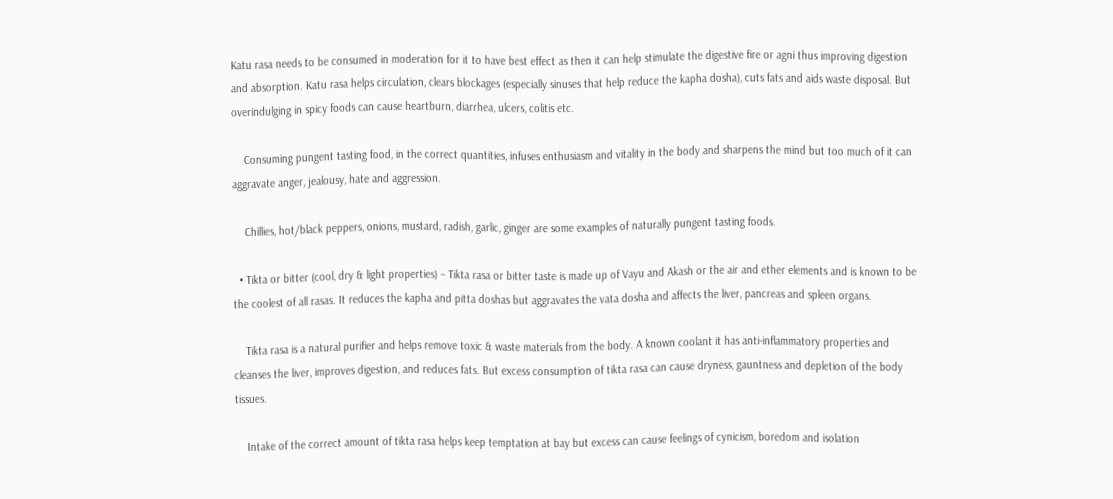Katu rasa needs to be consumed in moderation for it to have best effect as then it can help stimulate the digestive fire or agni thus improving digestion and absorption. Katu rasa helps circulation, clears blockages (especially sinuses that help reduce the kapha dosha), cuts fats and aids waste disposal. But overindulging in spicy foods can cause heartburn, diarrhea, ulcers, colitis etc.

    Consuming pungent tasting food, in the correct quantities, infuses enthusiasm and vitality in the body and sharpens the mind but too much of it can aggravate anger, jealousy, hate and aggression.

    Chillies, hot/black peppers, onions, mustard, radish, garlic, ginger are some examples of naturally pungent tasting foods.

  • Tikta or bitter (cool, dry & light properties) – Tikta rasa or bitter taste is made up of Vayu and Akash or the air and ether elements and is known to be the coolest of all rasas. It reduces the kapha and pitta doshas but aggravates the vata dosha and affects the liver, pancreas and spleen organs.

    Tikta rasa is a natural purifier and helps remove toxic & waste materials from the body. A known coolant it has anti-inflammatory properties and cleanses the liver, improves digestion, and reduces fats. But excess consumption of tikta rasa can cause dryness, gauntness and depletion of the body tissues.

    Intake of the correct amount of tikta rasa helps keep temptation at bay but excess can cause feelings of cynicism, boredom and isolation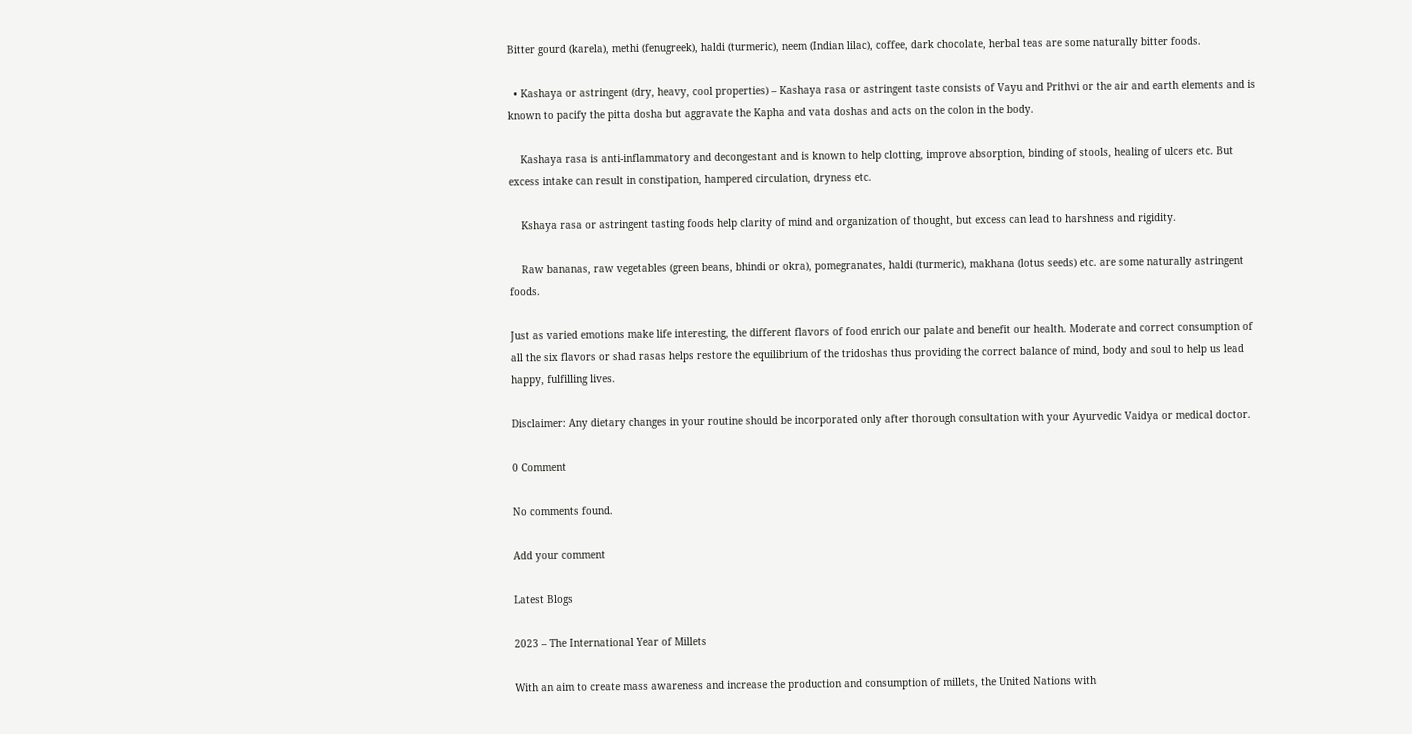Bitter gourd (karela), methi (fenugreek), haldi (turmeric), neem (Indian lilac), coffee, dark chocolate, herbal teas are some naturally bitter foods.

  • Kashaya or astringent (dry, heavy, cool properties) – Kashaya rasa or astringent taste consists of Vayu and Prithvi or the air and earth elements and is known to pacify the pitta dosha but aggravate the Kapha and vata doshas and acts on the colon in the body.

    Kashaya rasa is anti-inflammatory and decongestant and is known to help clotting, improve absorption, binding of stools, healing of ulcers etc. But excess intake can result in constipation, hampered circulation, dryness etc.

    Kshaya rasa or astringent tasting foods help clarity of mind and organization of thought, but excess can lead to harshness and rigidity.

    Raw bananas, raw vegetables (green beans, bhindi or okra), pomegranates, haldi (turmeric), makhana (lotus seeds) etc. are some naturally astringent foods.

Just as varied emotions make life interesting, the different flavors of food enrich our palate and benefit our health. Moderate and correct consumption of all the six flavors or shad rasas helps restore the equilibrium of the tridoshas thus providing the correct balance of mind, body and soul to help us lead happy, fulfilling lives.

Disclaimer: Any dietary changes in your routine should be incorporated only after thorough consultation with your Ayurvedic Vaidya or medical doctor.

0 Comment

No comments found.

Add your comment

Latest Blogs

2023 – The International Year of Millets

With an aim to create mass awareness and increase the production and consumption of millets, the United Nations with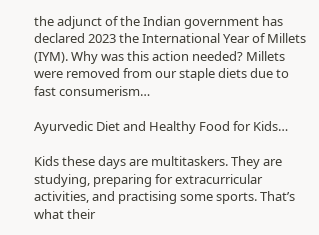the adjunct of the Indian government has declared 2023 the International Year of Millets (IYM). Why was this action needed? Millets were removed from our staple diets due to fast consumerism…

Ayurvedic Diet and Healthy Food for Kids…

Kids these days are multitaskers. They are studying, preparing for extracurricular activities, and practising some sports. That’s what their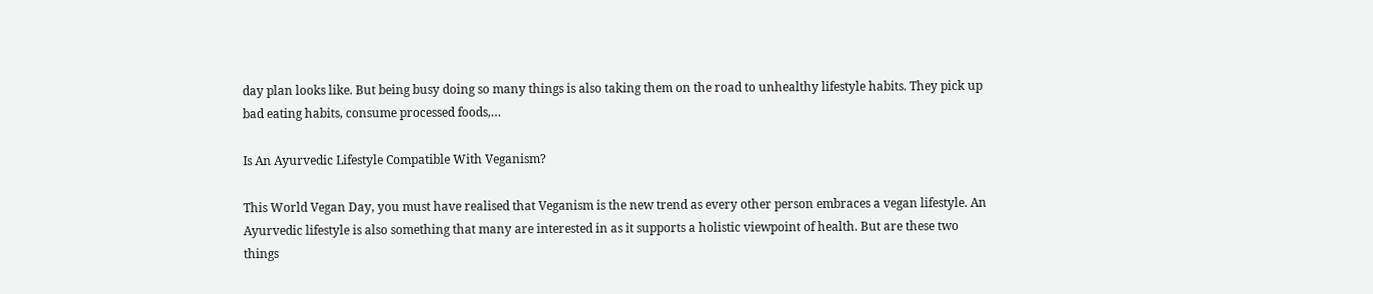day plan looks like. But being busy doing so many things is also taking them on the road to unhealthy lifestyle habits. They pick up bad eating habits, consume processed foods,…

Is An Ayurvedic Lifestyle Compatible With Veganism?

This World Vegan Day, you must have realised that Veganism is the new trend as every other person embraces a vegan lifestyle. An Ayurvedic lifestyle is also something that many are interested in as it supports a holistic viewpoint of health. But are these two things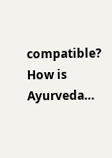compatible? How is Ayurveda…